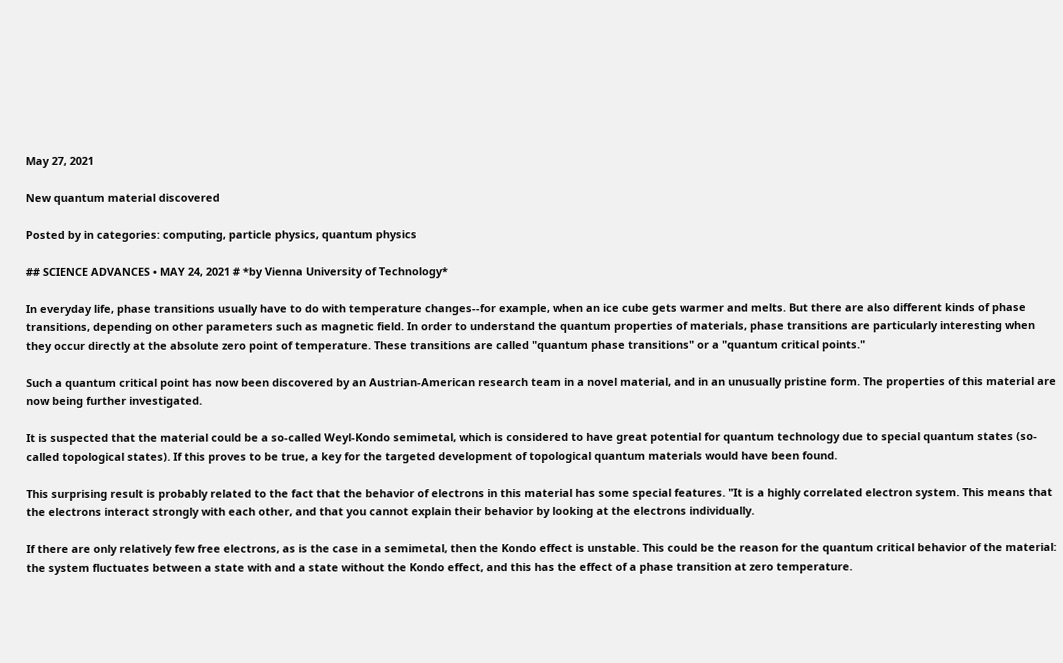May 27, 2021

New quantum material discovered

Posted by in categories: computing, particle physics, quantum physics

## SCIENCE ADVANCES • MAY 24, 2021 # *by Vienna University of Technology*

In everyday life, phase transitions usually have to do with temperature changes--for example, when an ice cube gets warmer and melts. But there are also different kinds of phase transitions, depending on other parameters such as magnetic field. In order to understand the quantum properties of materials, phase transitions are particularly interesting when they occur directly at the absolute zero point of temperature. These transitions are called "quantum phase transitions" or a "quantum critical points."

Such a quantum critical point has now been discovered by an Austrian-American research team in a novel material, and in an unusually pristine form. The properties of this material are now being further investigated.

It is suspected that the material could be a so-called Weyl-Kondo semimetal, which is considered to have great potential for quantum technology due to special quantum states (so-called topological states). If this proves to be true, a key for the targeted development of topological quantum materials would have been found.

This surprising result is probably related to the fact that the behavior of electrons in this material has some special features. "It is a highly correlated electron system. This means that the electrons interact strongly with each other, and that you cannot explain their behavior by looking at the electrons individually.

If there are only relatively few free electrons, as is the case in a semimetal, then the Kondo effect is unstable. This could be the reason for the quantum critical behavior of the material: the system fluctuates between a state with and a state without the Kondo effect, and this has the effect of a phase transition at zero temperature.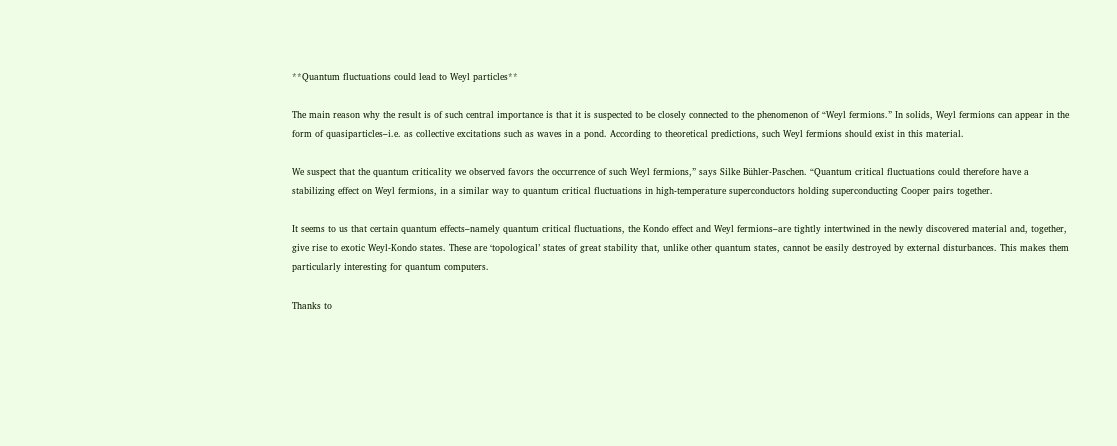**Quantum fluctuations could lead to Weyl particles**

The main reason why the result is of such central importance is that it is suspected to be closely connected to the phenomenon of “Weyl fermions.” In solids, Weyl fermions can appear in the form of quasiparticles–i.e. as collective excitations such as waves in a pond. According to theoretical predictions, such Weyl fermions should exist in this material.

We suspect that the quantum criticality we observed favors the occurrence of such Weyl fermions,” says Silke Bühler-Paschen. “Quantum critical fluctuations could therefore have a stabilizing effect on Weyl fermions, in a similar way to quantum critical fluctuations in high-temperature superconductors holding superconducting Cooper pairs together.

It seems to us that certain quantum effects–namely quantum critical fluctuations, the Kondo effect and Weyl fermions–are tightly intertwined in the newly discovered material and, together, give rise to exotic Weyl-Kondo states. These are ‘topological’ states of great stability that, unlike other quantum states, cannot be easily destroyed by external disturbances. This makes them particularly interesting for quantum computers.

Thanks to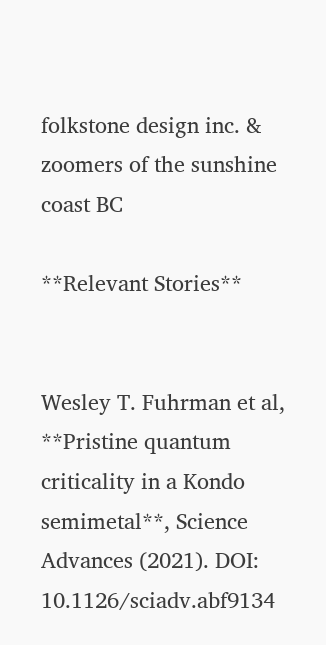folkstone design inc. & zoomers of the sunshine coast BC

**Relevant Stories**


Wesley T. Fuhrman et al, **Pristine quantum criticality in a Kondo semimetal**, Science Advances (2021). DOI: 10.1126/sciadv.abf9134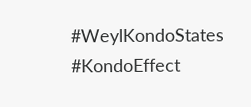#WeylKondoStates #KondoEffect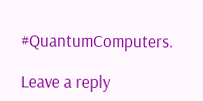#QuantumComputers.

Leave a reply